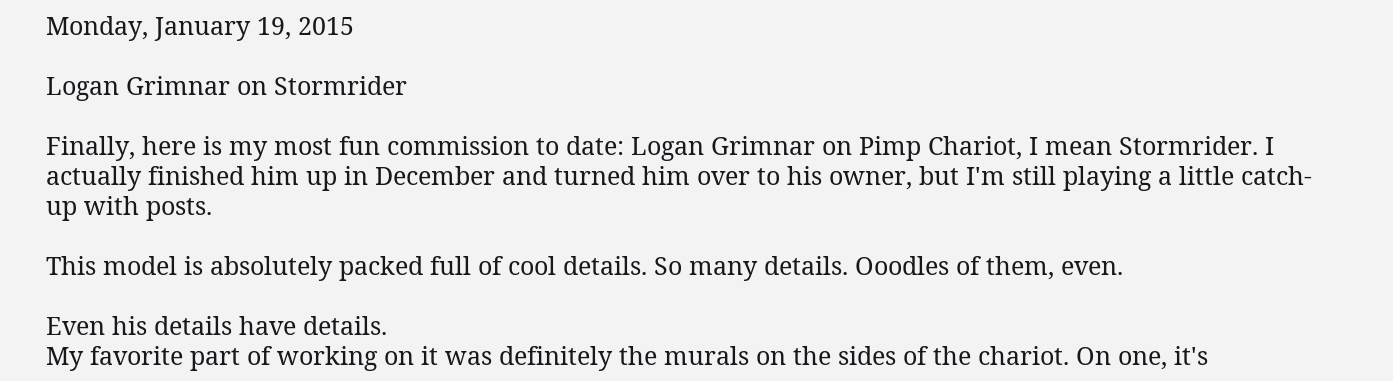Monday, January 19, 2015

Logan Grimnar on Stormrider

Finally, here is my most fun commission to date: Logan Grimnar on Pimp Chariot, I mean Stormrider. I actually finished him up in December and turned him over to his owner, but I'm still playing a little catch-up with posts.

This model is absolutely packed full of cool details. So many details. Ooodles of them, even.

Even his details have details.
My favorite part of working on it was definitely the murals on the sides of the chariot. On one, it's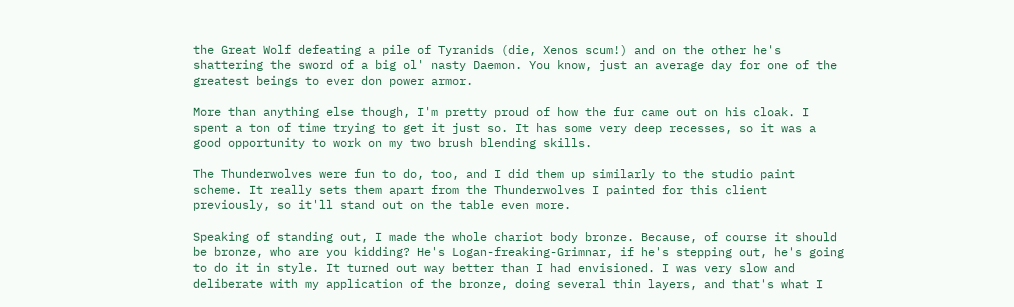the Great Wolf defeating a pile of Tyranids (die, Xenos scum!) and on the other he's shattering the sword of a big ol' nasty Daemon. You know, just an average day for one of the greatest beings to ever don power armor.

More than anything else though, I'm pretty proud of how the fur came out on his cloak. I spent a ton of time trying to get it just so. It has some very deep recesses, so it was a good opportunity to work on my two brush blending skills.

The Thunderwolves were fun to do, too, and I did them up similarly to the studio paint scheme. It really sets them apart from the Thunderwolves I painted for this client previously, so it'll stand out on the table even more.

Speaking of standing out, I made the whole chariot body bronze. Because, of course it should be bronze, who are you kidding? He's Logan-freaking-Grimnar, if he's stepping out, he's going to do it in style. It turned out way better than I had envisioned. I was very slow and deliberate with my application of the bronze, doing several thin layers, and that's what I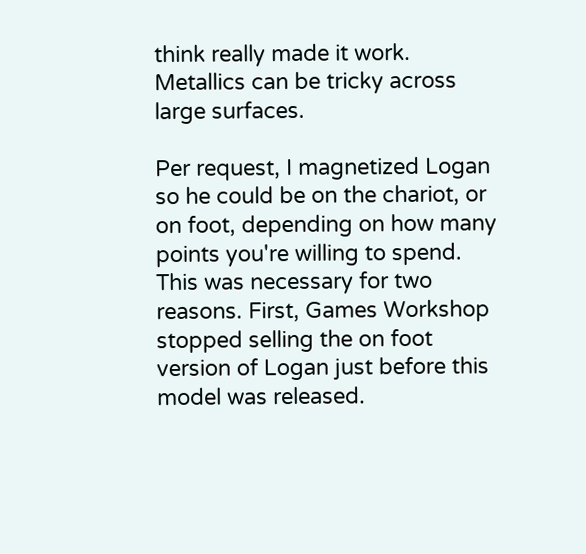think really made it work. Metallics can be tricky across large surfaces.

Per request, I magnetized Logan so he could be on the chariot, or on foot, depending on how many points you're willing to spend. This was necessary for two reasons. First, Games Workshop stopped selling the on foot version of Logan just before this model was released.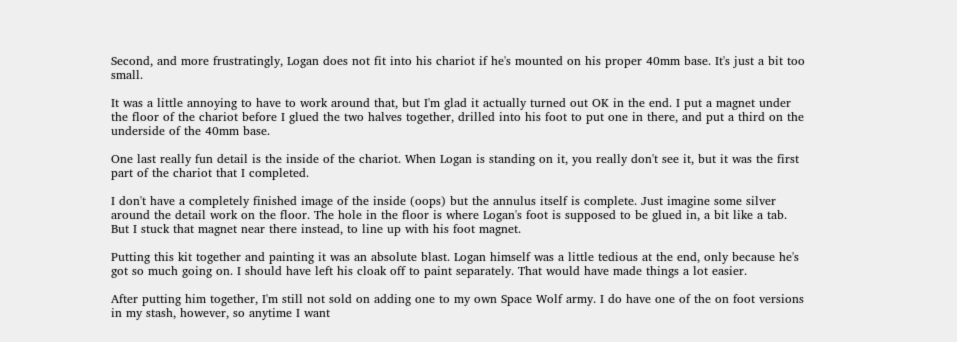Second, and more frustratingly, Logan does not fit into his chariot if he's mounted on his proper 40mm base. It's just a bit too small.

It was a little annoying to have to work around that, but I'm glad it actually turned out OK in the end. I put a magnet under the floor of the chariot before I glued the two halves together, drilled into his foot to put one in there, and put a third on the underside of the 40mm base.

One last really fun detail is the inside of the chariot. When Logan is standing on it, you really don't see it, but it was the first part of the chariot that I completed.

I don't have a completely finished image of the inside (oops) but the annulus itself is complete. Just imagine some silver around the detail work on the floor. The hole in the floor is where Logan's foot is supposed to be glued in, a bit like a tab. But I stuck that magnet near there instead, to line up with his foot magnet.

Putting this kit together and painting it was an absolute blast. Logan himself was a little tedious at the end, only because he's got so much going on. I should have left his cloak off to paint separately. That would have made things a lot easier.

After putting him together, I'm still not sold on adding one to my own Space Wolf army. I do have one of the on foot versions in my stash, however, so anytime I want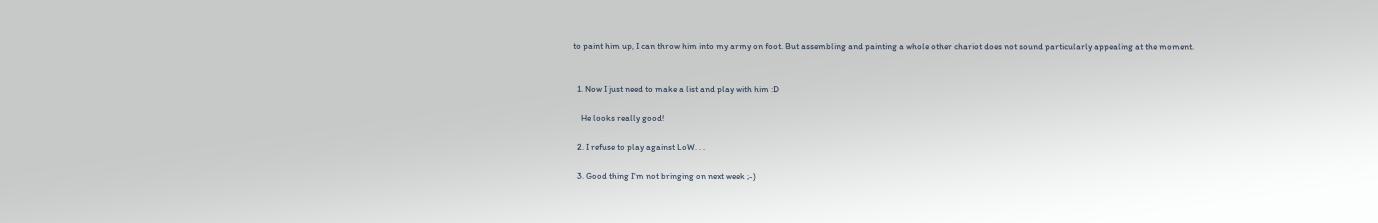to paint him up, I can throw him into my army on foot. But assembling and painting a whole other chariot does not sound particularly appealing at the moment.


  1. Now I just need to make a list and play with him :D

    He looks really good!

  2. I refuse to play against LoW. . .

  3. Good thing I'm not bringing on next week ;-)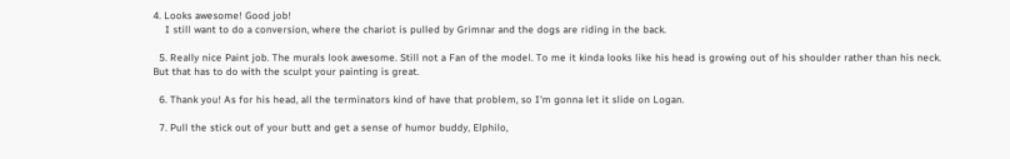4. Looks awesome! Good job!
    I still want to do a conversion, where the chariot is pulled by Grimnar and the dogs are riding in the back.

  5. Really nice Paint job. The murals look awesome. Still not a Fan of the model. To me it kinda looks like his head is growing out of his shoulder rather than his neck. But that has to do with the sculpt your painting is great.

  6. Thank you! As for his head, all the terminators kind of have that problem, so I'm gonna let it slide on Logan.

  7. Pull the stick out of your butt and get a sense of humor buddy, Elphilo,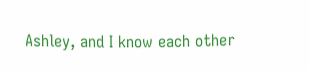Ashley, and I know each other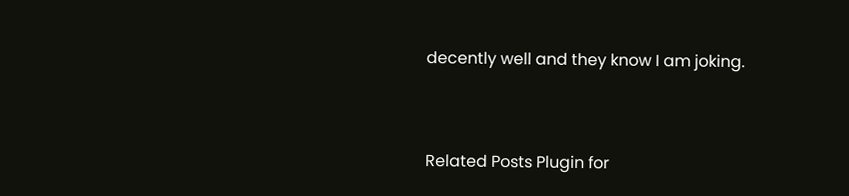decently well and they know I am joking.


Related Posts Plugin for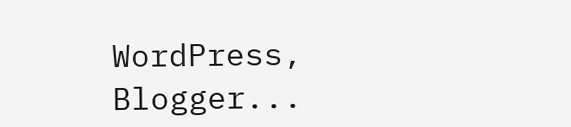WordPress, Blogger...